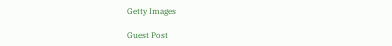Getty Images

Guest Post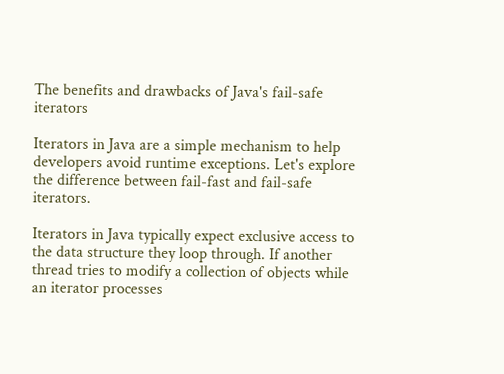The benefits and drawbacks of Java's fail-safe iterators

Iterators in Java are a simple mechanism to help developers avoid runtime exceptions. Let's explore the difference between fail-fast and fail-safe iterators.

Iterators in Java typically expect exclusive access to the data structure they loop through. If another thread tries to modify a collection of objects while an iterator processes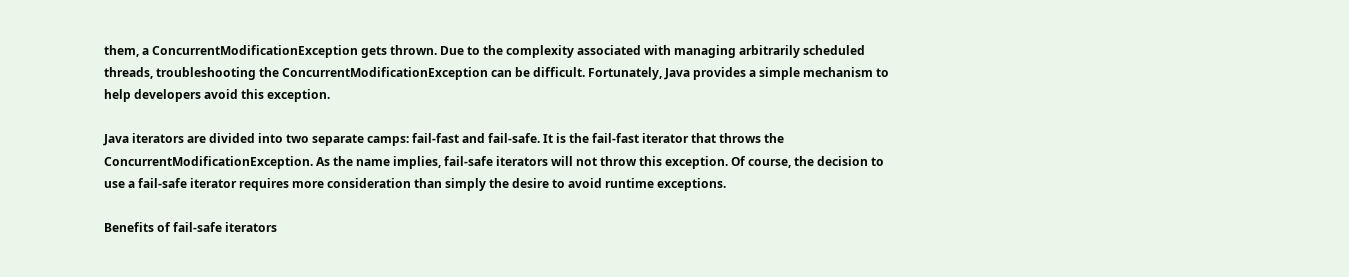them, a ConcurrentModificationException gets thrown. Due to the complexity associated with managing arbitrarily scheduled threads, troubleshooting the ConcurrentModificationException can be difficult. Fortunately, Java provides a simple mechanism to help developers avoid this exception.

Java iterators are divided into two separate camps: fail-fast and fail-safe. It is the fail-fast iterator that throws the ConcurrentModificationException. As the name implies, fail-safe iterators will not throw this exception. Of course, the decision to use a fail-safe iterator requires more consideration than simply the desire to avoid runtime exceptions.

Benefits of fail-safe iterators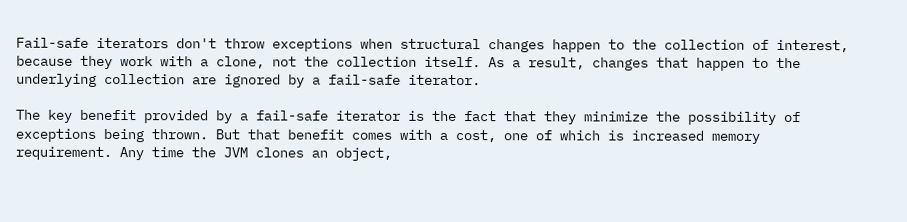Fail-safe iterators don't throw exceptions when structural changes happen to the collection of interest, because they work with a clone, not the collection itself. As a result, changes that happen to the underlying collection are ignored by a fail-safe iterator.

The key benefit provided by a fail-safe iterator is the fact that they minimize the possibility of exceptions being thrown. But that benefit comes with a cost, one of which is increased memory requirement. Any time the JVM clones an object,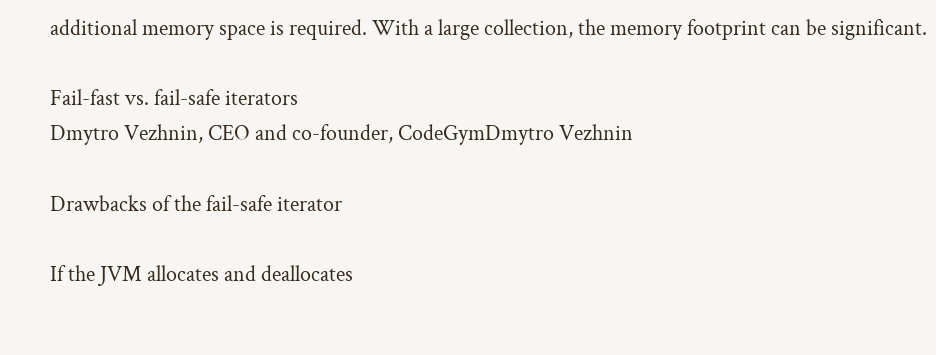additional memory space is required. With a large collection, the memory footprint can be significant.

Fail-fast vs. fail-safe iterators
Dmytro Vezhnin, CEO and co-founder, CodeGymDmytro Vezhnin

Drawbacks of the fail-safe iterator

If the JVM allocates and deallocates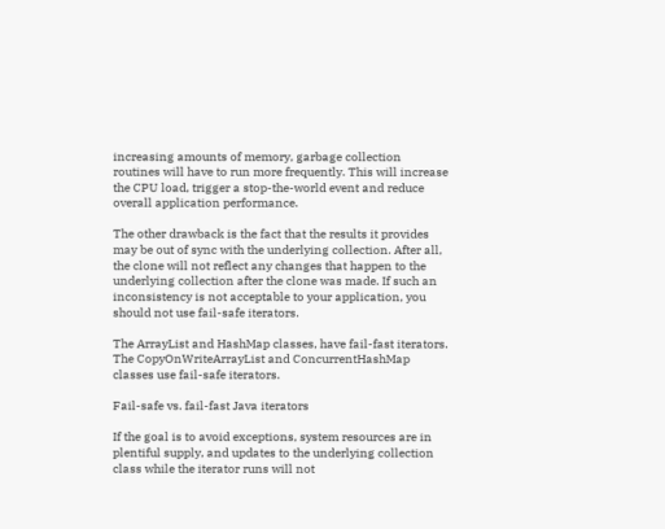increasing amounts of memory, garbage collection routines will have to run more frequently. This will increase the CPU load, trigger a stop-the-world event and reduce overall application performance.

The other drawback is the fact that the results it provides may be out of sync with the underlying collection. After all, the clone will not reflect any changes that happen to the underlying collection after the clone was made. If such an inconsistency is not acceptable to your application, you should not use fail-safe iterators.

The ArrayList and HashMap classes, have fail-fast iterators. The CopyOnWriteArrayList and ConcurrentHashMap classes use fail-safe iterators.

Fail-safe vs. fail-fast Java iterators

If the goal is to avoid exceptions, system resources are in plentiful supply, and updates to the underlying collection class while the iterator runs will not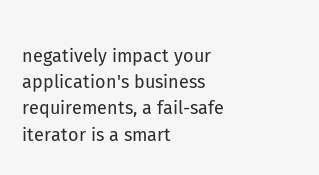negatively impact your application's business requirements, a fail-safe iterator is a smart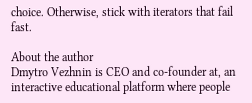choice. Otherwise, stick with iterators that fail fast.

About the author
Dmytro Vezhnin is CEO and co-founder at, an interactive educational platform where people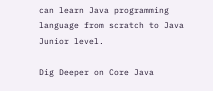can learn Java programming language from scratch to Java Junior level.

Dig Deeper on Core Java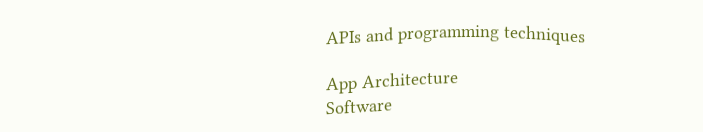APIs and programming techniques

App Architecture
Software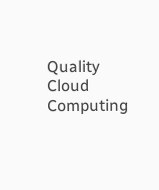Quality
Cloud Computing